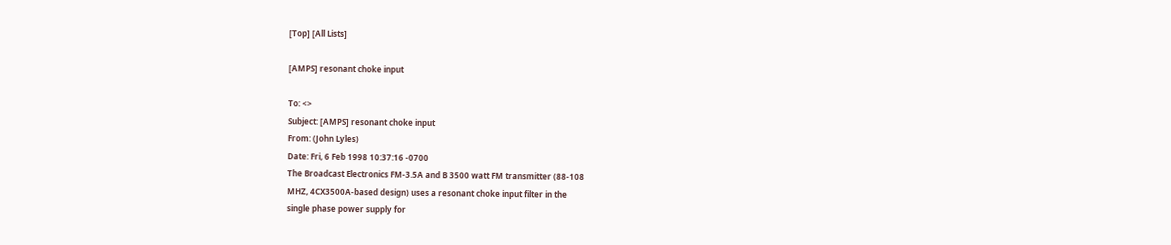[Top] [All Lists]

[AMPS] resonant choke input

To: <>
Subject: [AMPS] resonant choke input
From: (John Lyles)
Date: Fri, 6 Feb 1998 10:37:16 -0700
The Broadcast Electronics FM-3.5A and B 3500 watt FM transmitter (88-108
MHZ, 4CX3500A-based design) uses a resonant choke input filter in the
single phase power supply for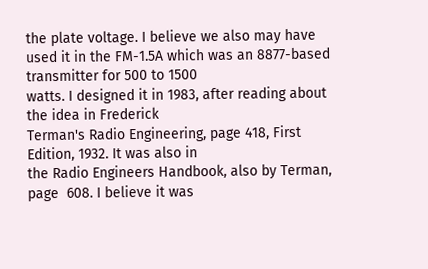the plate voltage. I believe we also may have
used it in the FM-1.5A which was an 8877-based transmitter for 500 to 1500
watts. I designed it in 1983, after reading about the idea in Frederick
Terman's Radio Engineering, page 418, First Edition, 1932. It was also in
the Radio Engineers Handbook, also by Terman, page  608. I believe it was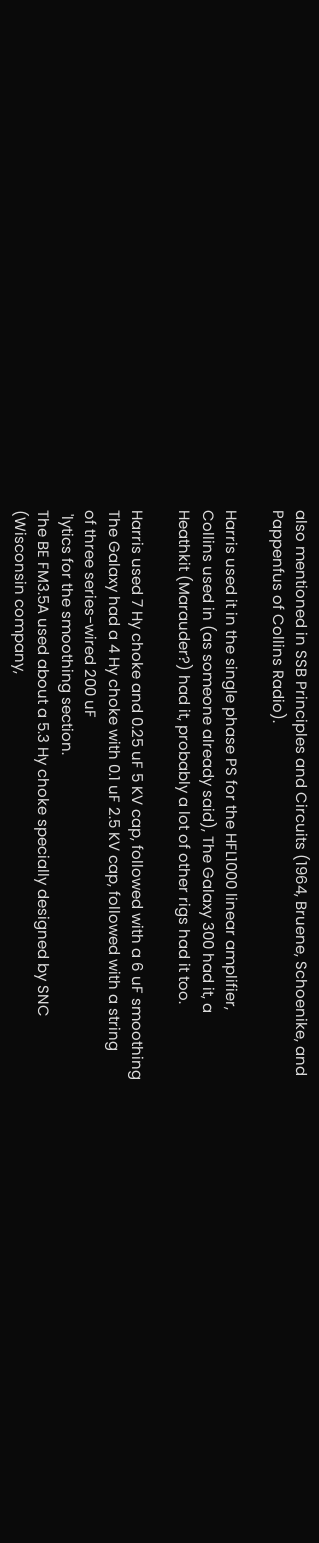also mentioned in SSB Principles and Circuits (1964, Bruene, Schoenike, and
Pappenfus of Collins Radio).

Harris used it in the single phase PS for the HFL1000 linear amplifier,
Collins used in (as someone already said), The Galaxy 300 had it, a
Heathkit (Marauder?) had it, probably a lot of other rigs had it too.

Harris used 7 Hy choke and 0.25 uF 5 KV cap, followed with a 6 uF smoothing
The Galaxy had a 4 Hy choke with 0.1 uF 2.5 KV cap, followed with a string
of three series-wired 200 uF
 'lytics for the smoothing section.
The BE FM3.5A used about a 5.3 Hy choke specially designed by SNC
(Wisconsin company,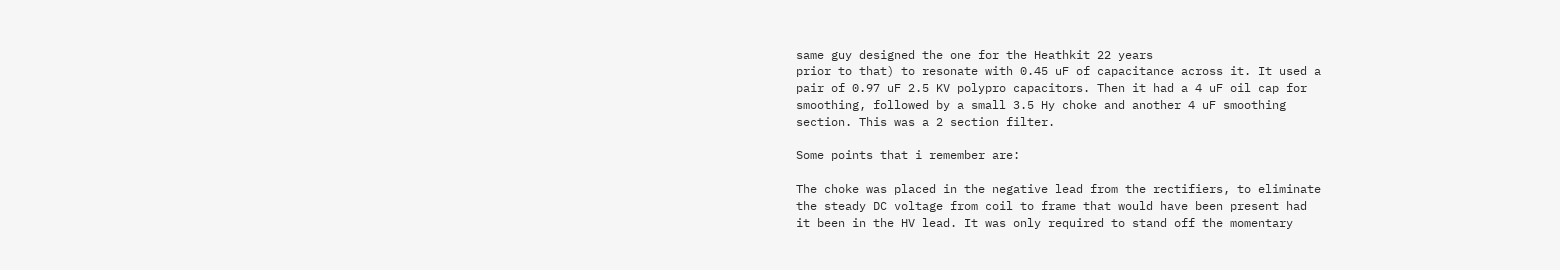same guy designed the one for the Heathkit 22 years
prior to that) to resonate with 0.45 uF of capacitance across it. It used a
pair of 0.97 uF 2.5 KV polypro capacitors. Then it had a 4 uF oil cap for
smoothing, followed by a small 3.5 Hy choke and another 4 uF smoothing
section. This was a 2 section filter.

Some points that i remember are:

The choke was placed in the negative lead from the rectifiers, to eliminate
the steady DC voltage from coil to frame that would have been present had
it been in the HV lead. It was only required to stand off the momentary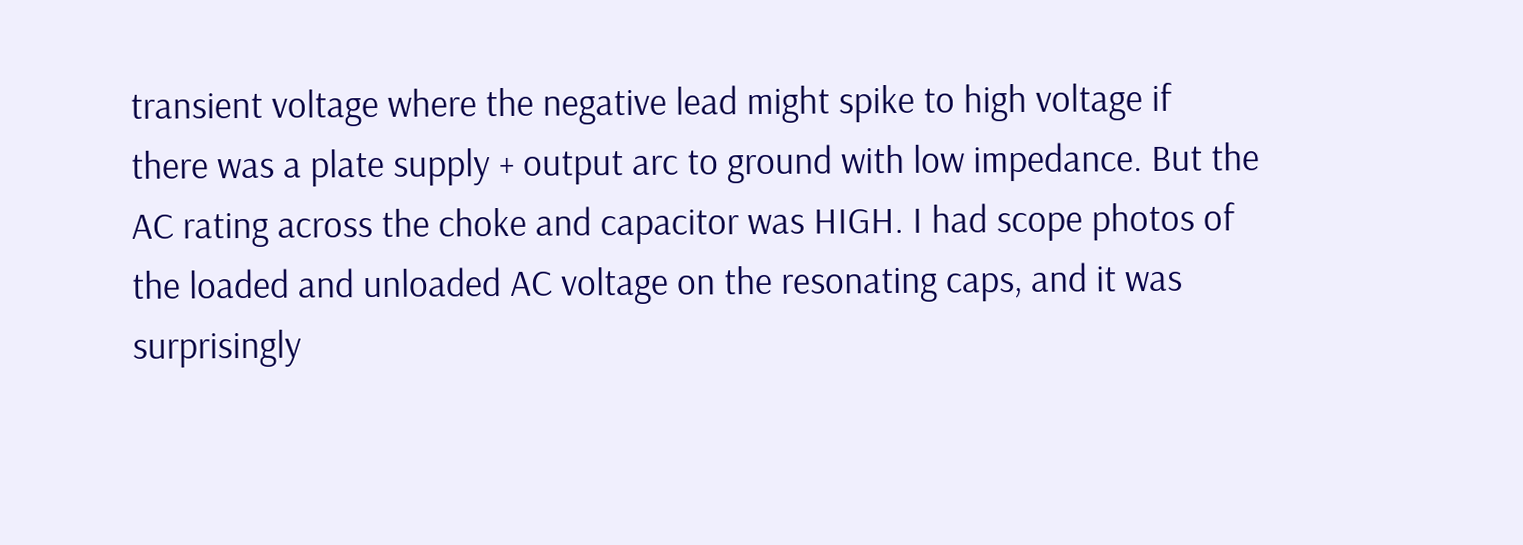transient voltage where the negative lead might spike to high voltage if
there was a plate supply + output arc to ground with low impedance. But the
AC rating across the choke and capacitor was HIGH. I had scope photos of
the loaded and unloaded AC voltage on the resonating caps, and it was
surprisingly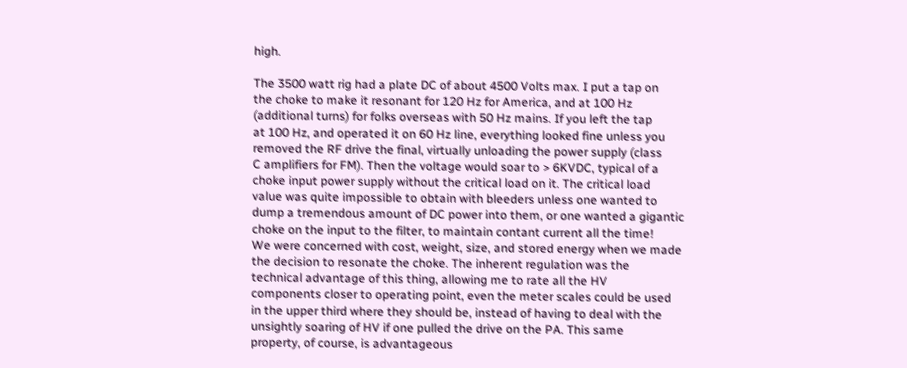high.

The 3500 watt rig had a plate DC of about 4500 Volts max. I put a tap on
the choke to make it resonant for 120 Hz for America, and at 100 Hz
(additional turns) for folks overseas with 50 Hz mains. If you left the tap
at 100 Hz, and operated it on 60 Hz line, everything looked fine unless you
removed the RF drive the final, virtually unloading the power supply (class
C amplifiers for FM). Then the voltage would soar to > 6KVDC, typical of a
choke input power supply without the critical load on it. The critical load
value was quite impossible to obtain with bleeders unless one wanted to
dump a tremendous amount of DC power into them, or one wanted a gigantic
choke on the input to the filter, to maintain contant current all the time!
We were concerned with cost, weight, size, and stored energy when we made
the decision to resonate the choke. The inherent regulation was the
technical advantage of this thing, allowing me to rate all the HV
components closer to operating point, even the meter scales could be used
in the upper third where they should be, instead of having to deal with the
unsightly soaring of HV if one pulled the drive on the PA. This same
property, of course, is advantageous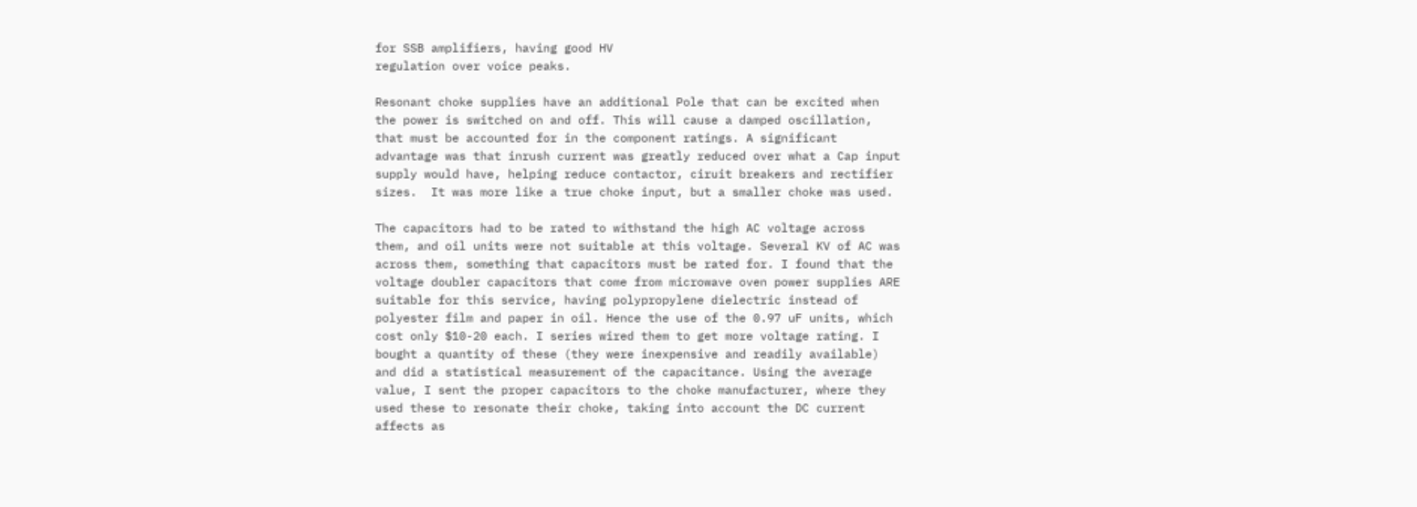for SSB amplifiers, having good HV
regulation over voice peaks.

Resonant choke supplies have an additional Pole that can be excited when
the power is switched on and off. This will cause a damped oscillation,
that must be accounted for in the component ratings. A significant
advantage was that inrush current was greatly reduced over what a Cap input
supply would have, helping reduce contactor, ciruit breakers and rectifier
sizes.  It was more like a true choke input, but a smaller choke was used.

The capacitors had to be rated to withstand the high AC voltage across
them, and oil units were not suitable at this voltage. Several KV of AC was
across them, something that capacitors must be rated for. I found that the
voltage doubler capacitors that come from microwave oven power supplies ARE
suitable for this service, having polypropylene dielectric instead of
polyester film and paper in oil. Hence the use of the 0.97 uF units, which
cost only $10-20 each. I series wired them to get more voltage rating. I
bought a quantity of these (they were inexpensive and readily available)
and did a statistical measurement of the capacitance. Using the average
value, I sent the proper capacitors to the choke manufacturer, where they
used these to resonate their choke, taking into account the DC current
affects as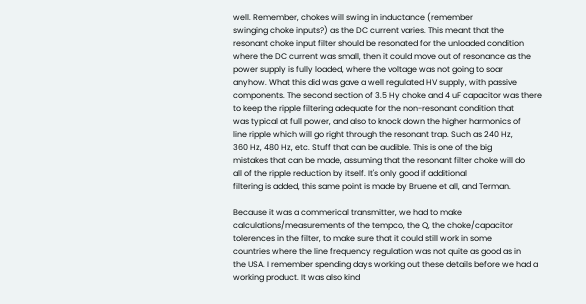well. Remember, chokes will swing in inductance (remember
swinging choke inputs?) as the DC current varies. This meant that the
resonant choke input filter should be resonated for the unloaded condition
where the DC current was small, then it could move out of resonance as the
power supply is fully loaded, where the voltage was not going to soar
anyhow. What this did was gave a well regulated HV supply, with passive
components. The second section of 3.5 Hy choke and 4 uF capacitor was there
to keep the ripple filtering adequate for the non-resonant condition that
was typical at full power, and also to knock down the higher harmonics of
line ripple which will go right through the resonant trap. Such as 240 Hz,
360 Hz, 480 Hz, etc. Stuff that can be audible. This is one of the big
mistakes that can be made, assuming that the resonant filter choke will do
all of the ripple reduction by itself. It's only good if additional
filtering is added, this same point is made by Bruene et all, and Terman.

Because it was a commerical transmitter, we had to make
calculations/measurements of the tempco, the Q, the choke/capacitor
tolerences in the filter, to make sure that it could still work in some
countries where the line frequency regulation was not quite as good as in
the USA. I remember spending days working out these details before we had a
working product. It was also kind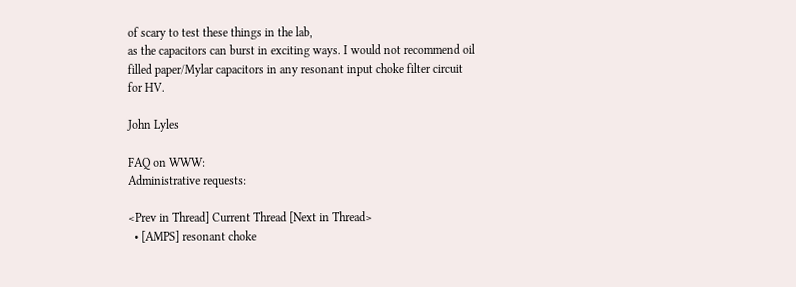of scary to test these things in the lab,
as the capacitors can burst in exciting ways. I would not recommend oil
filled paper/Mylar capacitors in any resonant input choke filter circuit
for HV.

John Lyles

FAQ on WWW:
Administrative requests:

<Prev in Thread] Current Thread [Next in Thread>
  • [AMPS] resonant choke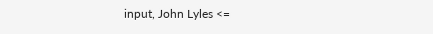input, John Lyles <=